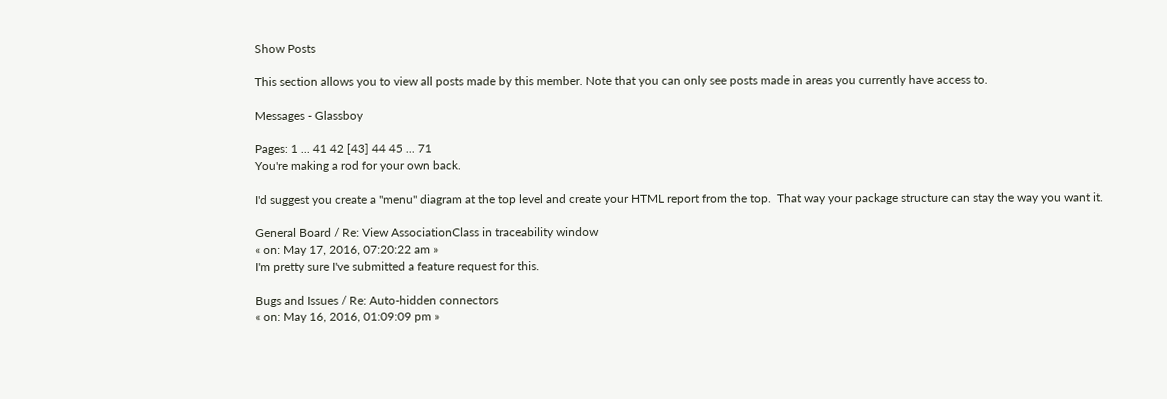Show Posts

This section allows you to view all posts made by this member. Note that you can only see posts made in areas you currently have access to.

Messages - Glassboy

Pages: 1 ... 41 42 [43] 44 45 ... 71
You're making a rod for your own back.

I'd suggest you create a "menu" diagram at the top level and create your HTML report from the top.  That way your package structure can stay the way you want it.

General Board / Re: View AssociationClass in traceability window
« on: May 17, 2016, 07:20:22 am »
I'm pretty sure I've submitted a feature request for this.

Bugs and Issues / Re: Auto-hidden connectors
« on: May 16, 2016, 01:09:09 pm »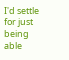I'd settle for just being able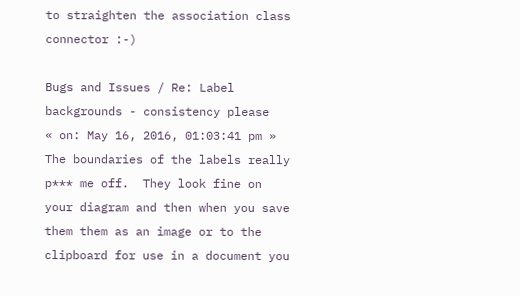to straighten the association class connector :-)

Bugs and Issues / Re: Label backgrounds - consistency please
« on: May 16, 2016, 01:03:41 pm »
The boundaries of the labels really p*** me off.  They look fine on your diagram and then when you save them them as an image or to the clipboard for use in a document you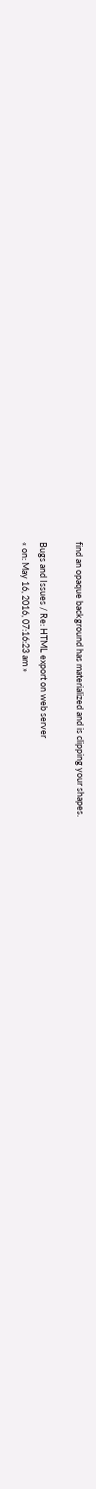find an opaque background has materialized and is clipping your shapes.

Bugs and Issues / Re: HTML export on web server
« on: May 16, 2016, 07:16:23 am »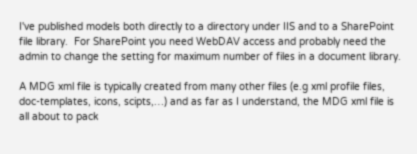I've published models both directly to a directory under IIS and to a SharePoint file library.  For SharePoint you need WebDAV access and probably need the admin to change the setting for maximum number of files in a document library.

A MDG xml file is typically created from many other files (e.g xml profile files, doc-templates, icons, scipts,…) and as far as I understand, the MDG xml file is all about to pack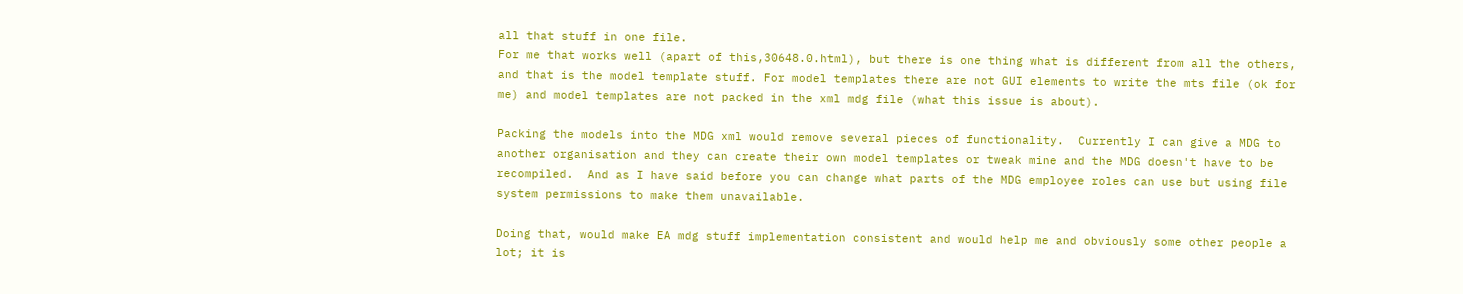all that stuff in one file.
For me that works well (apart of this,30648.0.html), but there is one thing what is different from all the others, and that is the model template stuff. For model templates there are not GUI elements to write the mts file (ok for me) and model templates are not packed in the xml mdg file (what this issue is about).

Packing the models into the MDG xml would remove several pieces of functionality.  Currently I can give a MDG to another organisation and they can create their own model templates or tweak mine and the MDG doesn't have to be recompiled.  And as I have said before you can change what parts of the MDG employee roles can use but using file system permissions to make them unavailable.

Doing that, would make EA mdg stuff implementation consistent and would help me and obviously some other people a lot; it is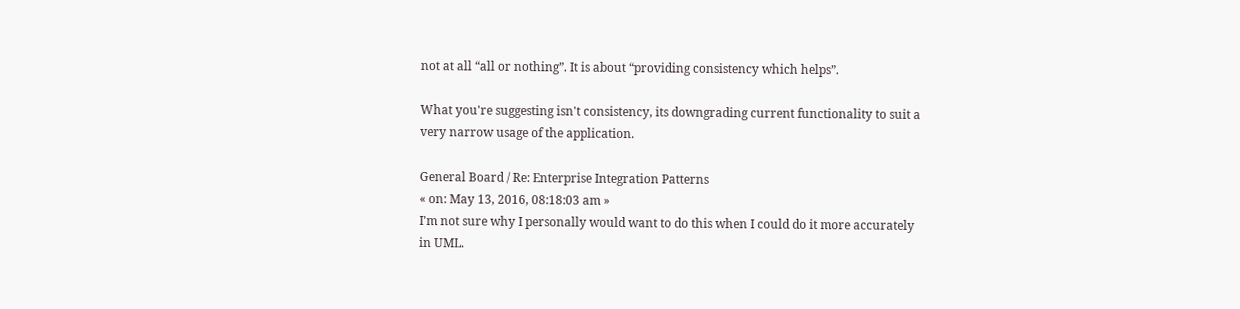not at all “all or nothing”. It is about “providing consistency which helps”.

What you're suggesting isn't consistency, its downgrading current functionality to suit a very narrow usage of the application.

General Board / Re: Enterprise Integration Patterns
« on: May 13, 2016, 08:18:03 am »
I'm not sure why I personally would want to do this when I could do it more accurately in UML.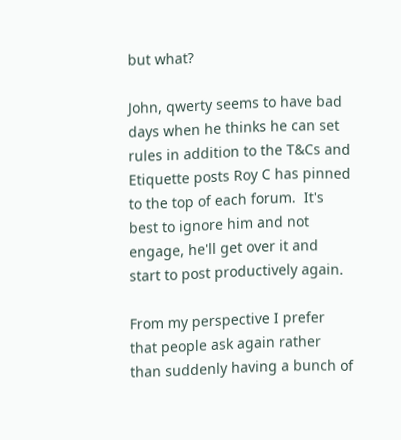but what?

John, qwerty seems to have bad days when he thinks he can set rules in addition to the T&Cs and Etiquette posts Roy C has pinned to the top of each forum.  It's best to ignore him and not engage, he'll get over it and start to post productively again.

From my perspective I prefer that people ask again rather than suddenly having a bunch of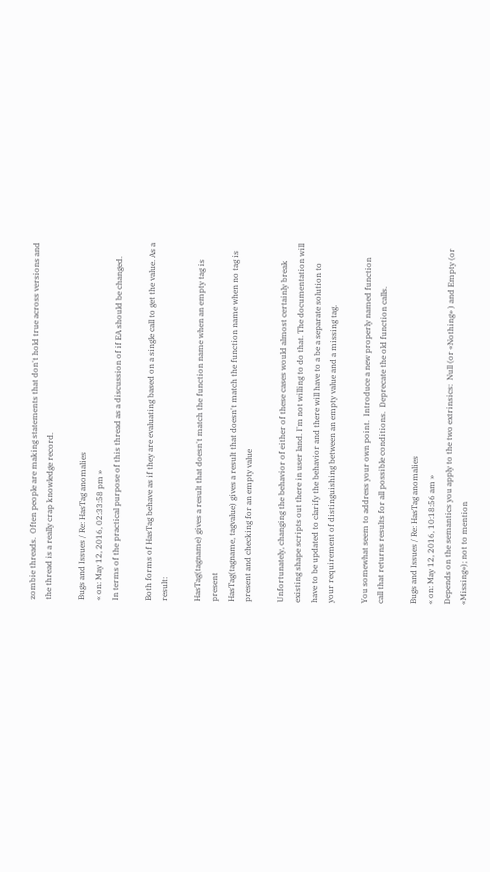zombie threads.  Often people are making statements that don't hold true across versions and the thread is a really crap knowledge record.

Bugs and Issues / Re: HasTag anomalies
« on: May 12, 2016, 02:33:58 pm »
In terms of the practical purpose of this thread as a discussion of if EA should be changed.

Both forms of HasTag behave as if they are evaluating based on a single call to get the value. As a result:

HasTag(tagname) gives a result that doesn't match the function name when an empty tag is present
HasTag(tagname, tagvalue) gives a result that doesn't match the function name when no tag is present and checking for an empty value

Unfortunately, changing the behavior of either of these cases would almost certainly break existing shape scripts out there in user land. I'm not willing to do that. The documentation will have to be updated to clarify the behavior and there will have to a be a separate solution to your requirement of distinguishing between an empty value and a missing tag.

You somewhat seem to address your own point.  Introduce a new properly named function call that returns results for all possible conditions.  Deprecate the old function calls.

Bugs and Issues / Re: HasTag anomalies
« on: May 12, 2016, 10:18:56 am »
Depends on the semantics you apply to the two extrinsics:  Null (or «Nothing» ) and Empty (or «Missing»); not to mention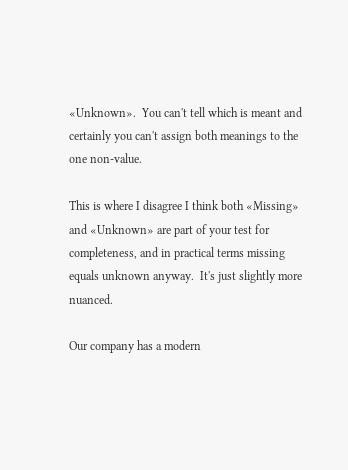«Unknown».  You can't tell which is meant and certainly you can't assign both meanings to the one non-value.

This is where I disagree I think both «Missing» and «Unknown» are part of your test for completeness, and in practical terms missing equals unknown anyway.  It's just slightly more nuanced.

Our company has a modern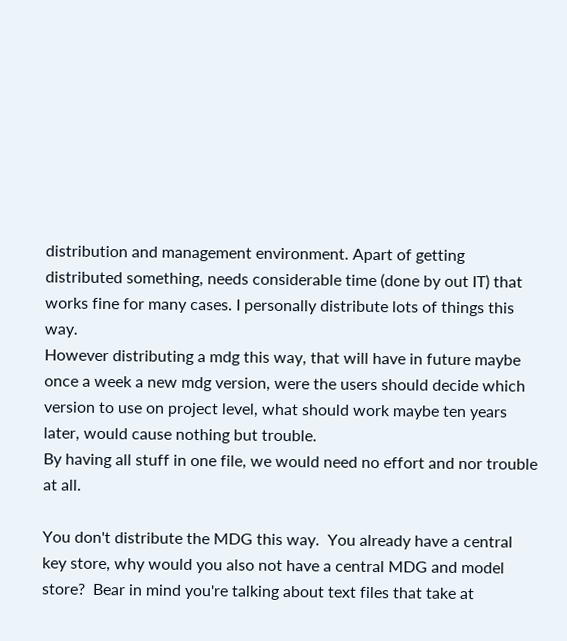distribution and management environment. Apart of getting distributed something, needs considerable time (done by out IT) that works fine for many cases. I personally distribute lots of things this way.
However distributing a mdg this way, that will have in future maybe once a week a new mdg version, were the users should decide which version to use on project level, what should work maybe ten years later, would cause nothing but trouble.
By having all stuff in one file, we would need no effort and nor trouble at all.

You don't distribute the MDG this way.  You already have a central key store, why would you also not have a central MDG and model store?  Bear in mind you're talking about text files that take at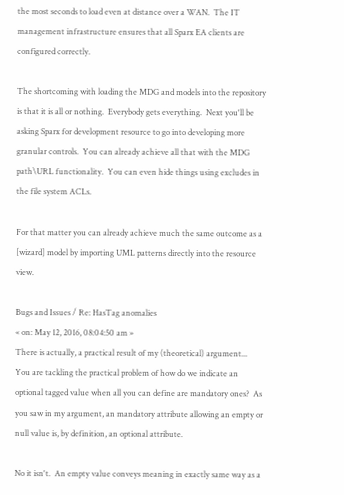the most seconds to load even at distance over a WAN.  The IT management infrastructure ensures that all Sparx EA clients are configured correctly.

The shortcoming with loading the MDG and models into the repository is that it is all or nothing.  Everybody gets everything.  Next you'll be asking Sparx for development resource to go into developing more granular controls.  You can already achieve all that with the MDG path\URL functionality.  You can even hide things using excludes in the file system ACLs.

For that matter you can already achieve much the same outcome as a [wizard] model by importing UML patterns directly into the resource view.

Bugs and Issues / Re: HasTag anomalies
« on: May 12, 2016, 08:04:50 am »
There is actually, a practical result of my (theoretical) argument...  You are tackling the practical problem of how do we indicate an optional tagged value when all you can define are mandatory ones?  As you saw in my argument, an mandatory attribute allowing an empty or null value is, by definition, an optional attribute.

No it isn't.  An empty value conveys meaning in exactly same way as a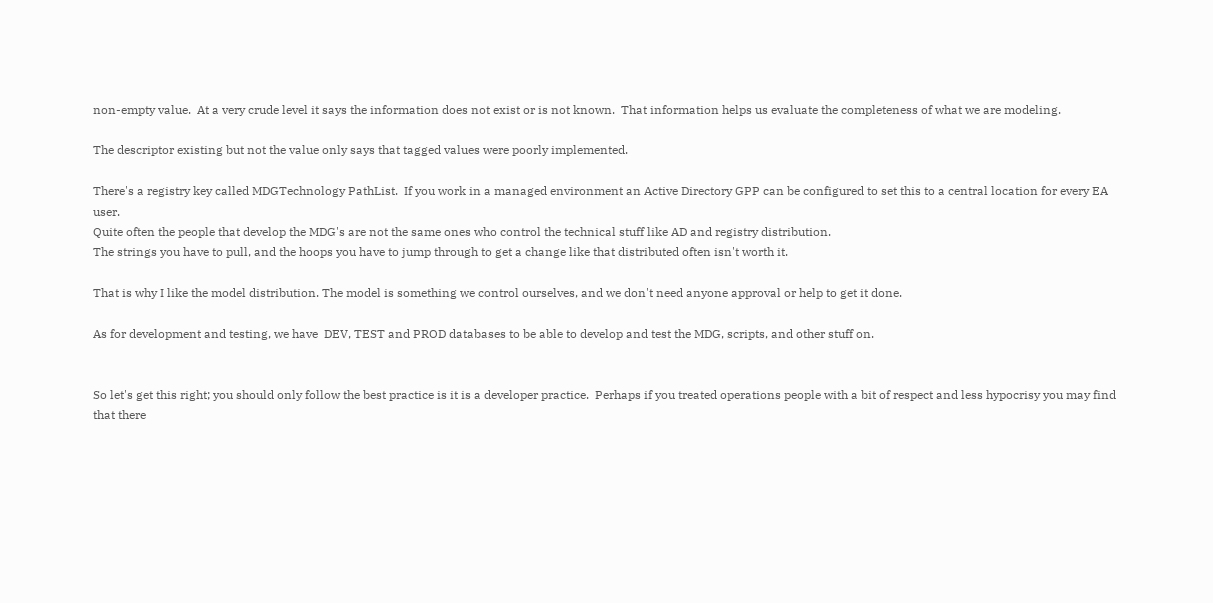non-empty value.  At a very crude level it says the information does not exist or is not known.  That information helps us evaluate the completeness of what we are modeling.

The descriptor existing but not the value only says that tagged values were poorly implemented.

There's a registry key called MDGTechnology PathList.  If you work in a managed environment an Active Directory GPP can be configured to set this to a central location for every EA user.
Quite often the people that develop the MDG's are not the same ones who control the technical stuff like AD and registry distribution.
The strings you have to pull, and the hoops you have to jump through to get a change like that distributed often isn't worth it.

That is why I like the model distribution. The model is something we control ourselves, and we don't need anyone approval or help to get it done.

As for development and testing, we have  DEV, TEST and PROD databases to be able to develop and test the MDG, scripts, and other stuff on.


So let's get this right; you should only follow the best practice is it is a developer practice.  Perhaps if you treated operations people with a bit of respect and less hypocrisy you may find that there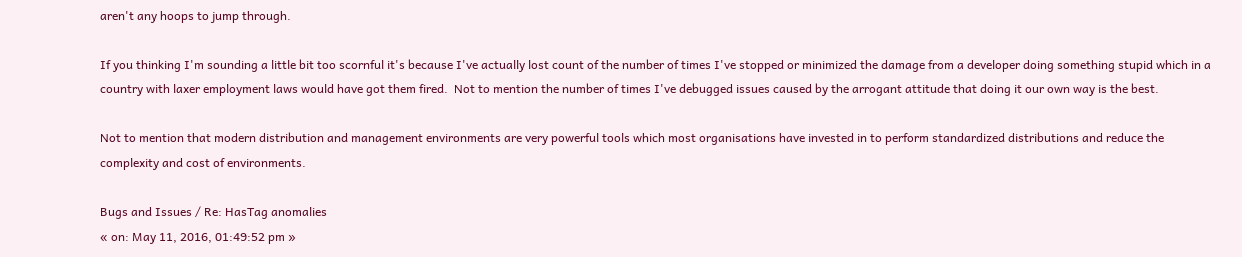aren't any hoops to jump through.

If you thinking I'm sounding a little bit too scornful it's because I've actually lost count of the number of times I've stopped or minimized the damage from a developer doing something stupid which in a country with laxer employment laws would have got them fired.  Not to mention the number of times I've debugged issues caused by the arrogant attitude that doing it our own way is the best.

Not to mention that modern distribution and management environments are very powerful tools which most organisations have invested in to perform standardized distributions and reduce the complexity and cost of environments.

Bugs and Issues / Re: HasTag anomalies
« on: May 11, 2016, 01:49:52 pm »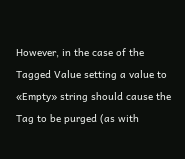However, in the case of the Tagged Value setting a value to «Empty» string should cause the Tag to be purged (as with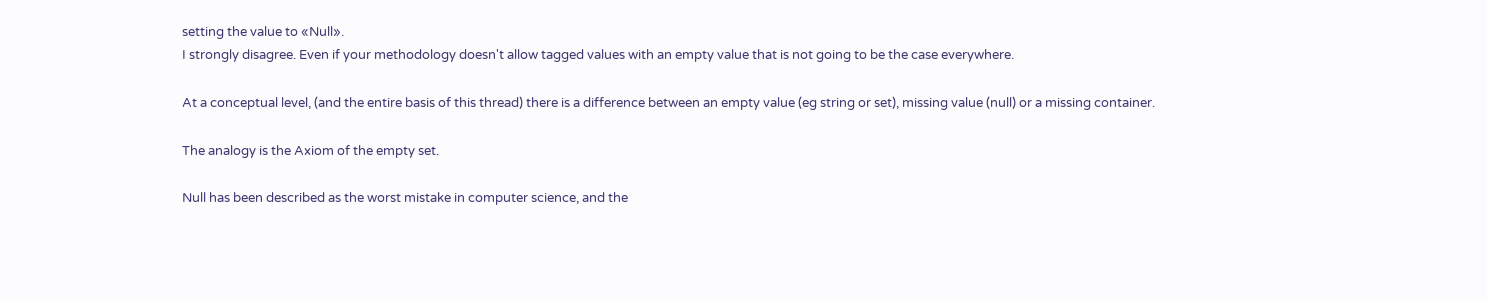setting the value to «Null».
I strongly disagree. Even if your methodology doesn't allow tagged values with an empty value that is not going to be the case everywhere.

At a conceptual level, (and the entire basis of this thread) there is a difference between an empty value (eg string or set), missing value (null) or a missing container.

The analogy is the Axiom of the empty set.

Null has been described as the worst mistake in computer science, and the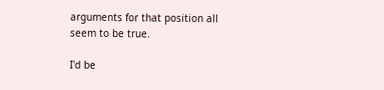arguments for that position all seem to be true.

I'd be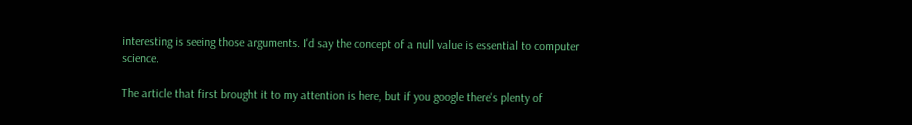interesting is seeing those arguments. I'd say the concept of a null value is essential to computer science.

The article that first brought it to my attention is here, but if you google there's plenty of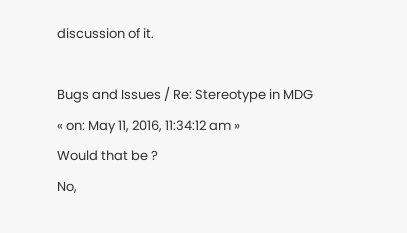discussion of it.

Bugs and Issues / Re: Stereotype in MDG
« on: May 11, 2016, 11:34:12 am »
Would that be ?
No,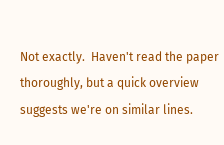Not exactly.  Haven't read the paper thoroughly, but a quick overview suggests we're on similar lines.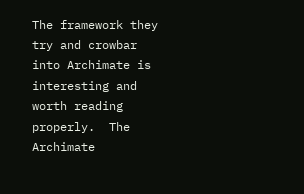The framework they try and crowbar into Archimate is interesting and worth reading properly.  The Archimate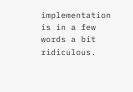implementation is in a few words a bit ridiculous.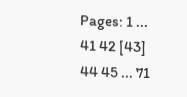Pages: 1 ... 41 42 [43] 44 45 ... 71